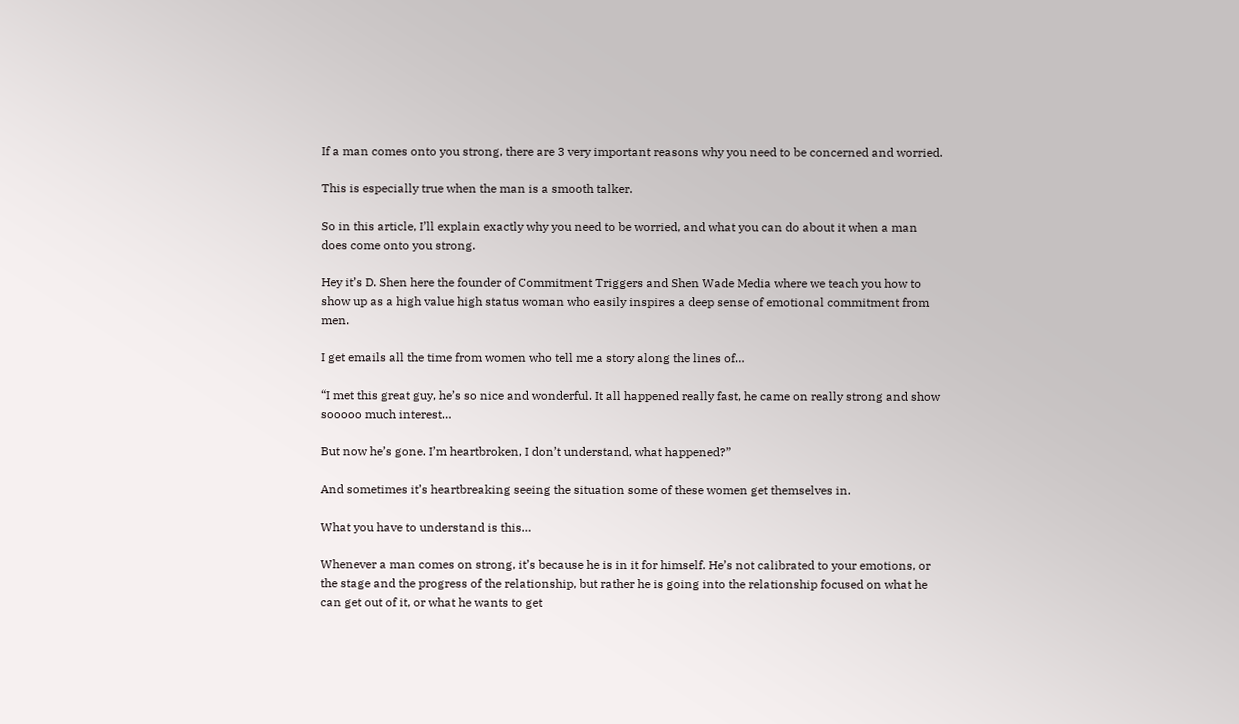If a man comes onto you strong, there are 3 very important reasons why you need to be concerned and worried.

This is especially true when the man is a smooth talker.

So in this article, I’ll explain exactly why you need to be worried, and what you can do about it when a man does come onto you strong.

Hey it’s D. Shen here the founder of Commitment Triggers and Shen Wade Media where we teach you how to show up as a high value high status woman who easily inspires a deep sense of emotional commitment from men.

I get emails all the time from women who tell me a story along the lines of…

“I met this great guy, he’s so nice and wonderful. It all happened really fast, he came on really strong and show sooooo much interest…

But now he’s gone. I’m heartbroken, I don’t understand, what happened?”

And sometimes it’s heartbreaking seeing the situation some of these women get themselves in.

What you have to understand is this…

Whenever a man comes on strong, it’s because he is in it for himself. He’s not calibrated to your emotions, or the stage and the progress of the relationship, but rather he is going into the relationship focused on what he can get out of it, or what he wants to get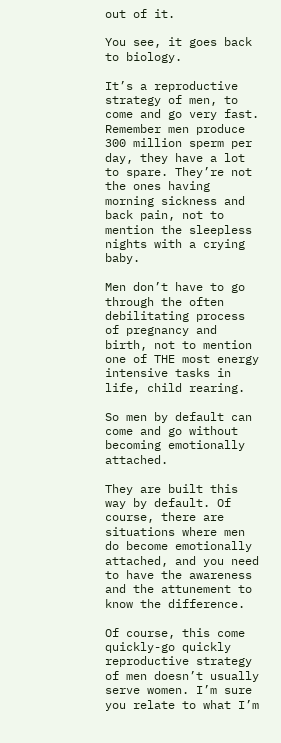out of it.

You see, it goes back to biology.

It’s a reproductive strategy of men, to come and go very fast. Remember men produce 300 million sperm per day, they have a lot to spare. They’re not the ones having morning sickness and back pain, not to mention the sleepless nights with a crying baby.

Men don’t have to go through the often debilitating process of pregnancy and birth, not to mention one of THE most energy intensive tasks in life, child rearing.

So men by default can come and go without becoming emotionally attached.

They are built this way by default. Of course, there are situations where men do become emotionally attached, and you need to have the awareness and the attunement to know the difference.

Of course, this come quickly-go quickly reproductive strategy of men doesn’t usually serve women. I’m sure you relate to what I’m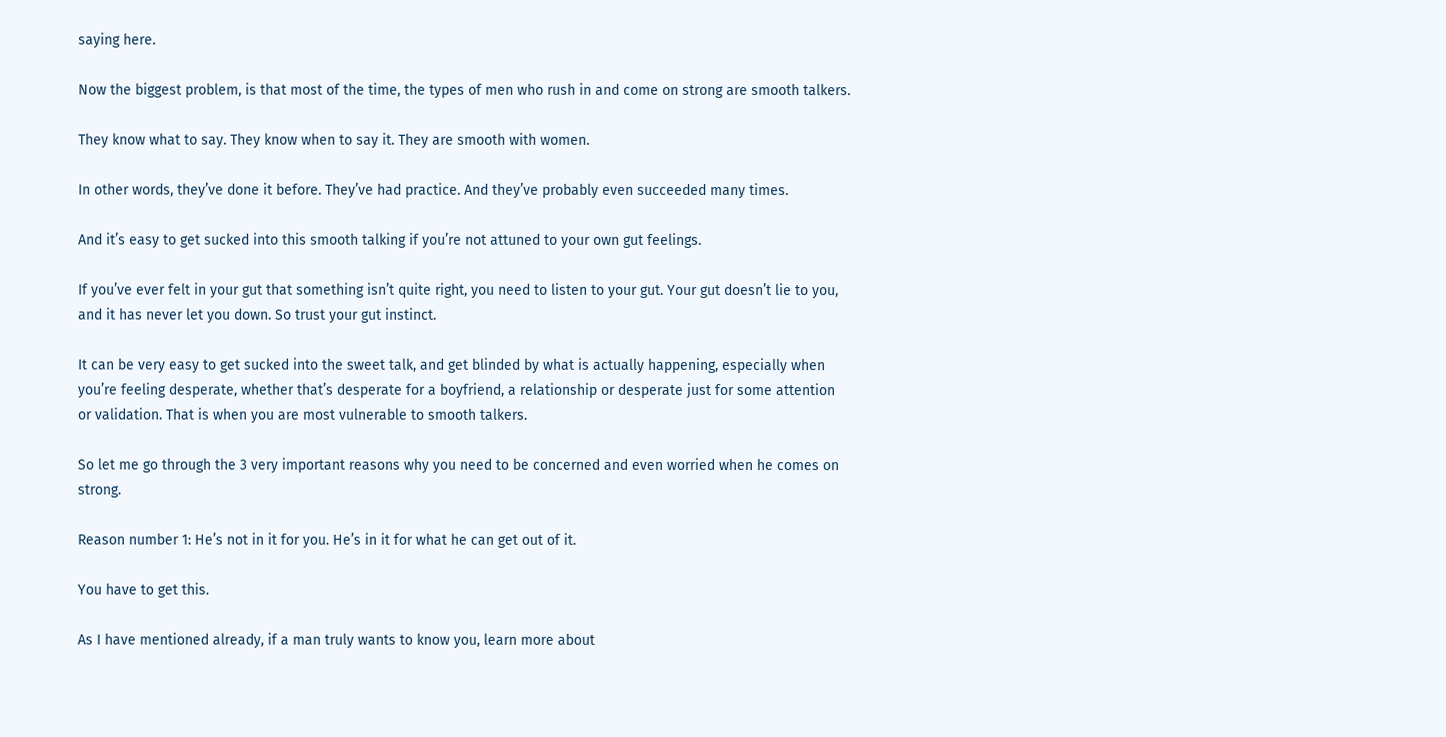saying here.

Now the biggest problem, is that most of the time, the types of men who rush in and come on strong are smooth talkers.

They know what to say. They know when to say it. They are smooth with women.

In other words, they’ve done it before. They’ve had practice. And they’ve probably even succeeded many times.

And it’s easy to get sucked into this smooth talking if you’re not attuned to your own gut feelings.

If you’ve ever felt in your gut that something isn’t quite right, you need to listen to your gut. Your gut doesn’t lie to you, and it has never let you down. So trust your gut instinct.

It can be very easy to get sucked into the sweet talk, and get blinded by what is actually happening, especially when you’re feeling desperate, whether that’s desperate for a boyfriend, a relationship or desperate just for some attention or validation. That is when you are most vulnerable to smooth talkers.

So let me go through the 3 very important reasons why you need to be concerned and even worried when he comes on strong.

Reason number 1: He’s not in it for you. He’s in it for what he can get out of it.

You have to get this.

As I have mentioned already, if a man truly wants to know you, learn more about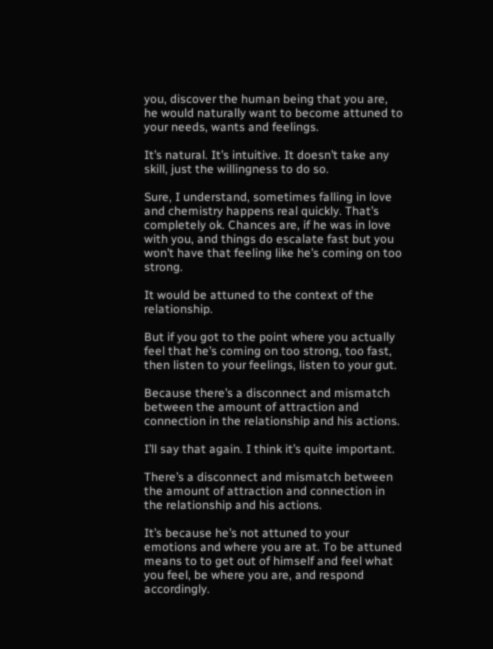you, discover the human being that you are, he would naturally want to become attuned to your needs, wants and feelings.

It’s natural. It’s intuitive. It doesn’t take any skill, just the willingness to do so.

Sure, I understand, sometimes falling in love and chemistry happens real quickly. That’s completely ok. Chances are, if he was in love with you, and things do escalate fast but you won’t have that feeling like he’s coming on too strong.

It would be attuned to the context of the relationship.

But if you got to the point where you actually feel that he’s coming on too strong, too fast, then listen to your feelings, listen to your gut.

Because there’s a disconnect and mismatch between the amount of attraction and connection in the relationship and his actions.

I’ll say that again. I think it’s quite important.

There’s a disconnect and mismatch between the amount of attraction and connection in the relationship and his actions.

It’s because he’s not attuned to your emotions and where you are at. To be attuned means to to get out of himself and feel what you feel, be where you are, and respond accordingly.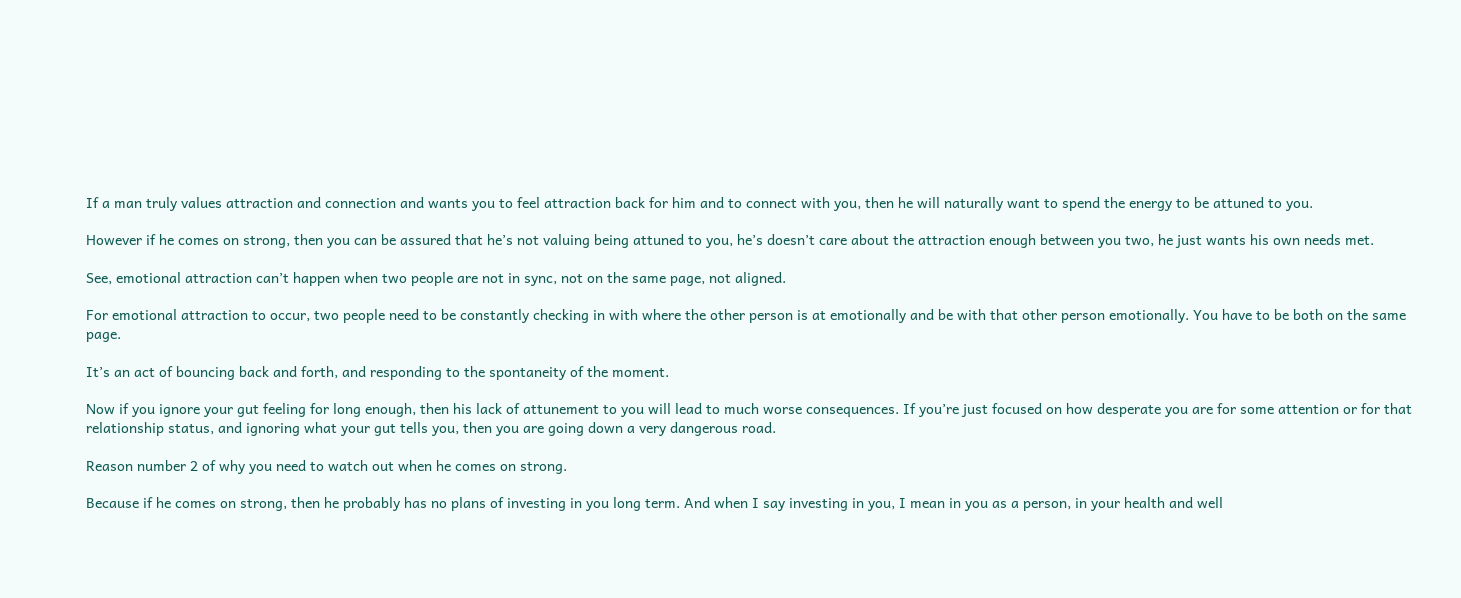If a man truly values attraction and connection and wants you to feel attraction back for him and to connect with you, then he will naturally want to spend the energy to be attuned to you.

However if he comes on strong, then you can be assured that he’s not valuing being attuned to you, he’s doesn’t care about the attraction enough between you two, he just wants his own needs met.

See, emotional attraction can’t happen when two people are not in sync, not on the same page, not aligned.

For emotional attraction to occur, two people need to be constantly checking in with where the other person is at emotionally and be with that other person emotionally. You have to be both on the same page.

It’s an act of bouncing back and forth, and responding to the spontaneity of the moment.

Now if you ignore your gut feeling for long enough, then his lack of attunement to you will lead to much worse consequences. If you’re just focused on how desperate you are for some attention or for that relationship status, and ignoring what your gut tells you, then you are going down a very dangerous road.

Reason number 2 of why you need to watch out when he comes on strong.

Because if he comes on strong, then he probably has no plans of investing in you long term. And when I say investing in you, I mean in you as a person, in your health and well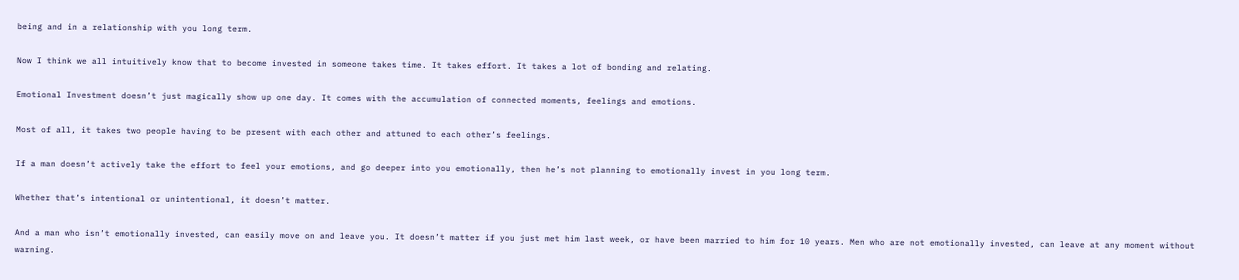being and in a relationship with you long term.

Now I think we all intuitively know that to become invested in someone takes time. It takes effort. It takes a lot of bonding and relating.

Emotional Investment doesn’t just magically show up one day. It comes with the accumulation of connected moments, feelings and emotions.

Most of all, it takes two people having to be present with each other and attuned to each other’s feelings.

If a man doesn’t actively take the effort to feel your emotions, and go deeper into you emotionally, then he’s not planning to emotionally invest in you long term.

Whether that’s intentional or unintentional, it doesn’t matter.

And a man who isn’t emotionally invested, can easily move on and leave you. It doesn’t matter if you just met him last week, or have been married to him for 10 years. Men who are not emotionally invested, can leave at any moment without warning.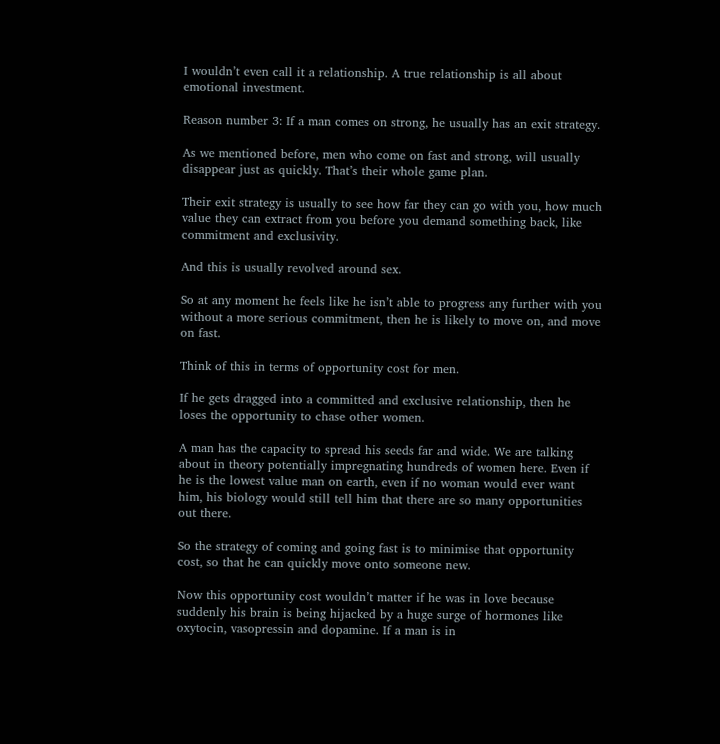I wouldn’t even call it a relationship. A true relationship is all about emotional investment.

Reason number 3: If a man comes on strong, he usually has an exit strategy.

As we mentioned before, men who come on fast and strong, will usually disappear just as quickly. That’s their whole game plan.

Their exit strategy is usually to see how far they can go with you, how much value they can extract from you before you demand something back, like commitment and exclusivity.

And this is usually revolved around sex.

So at any moment he feels like he isn’t able to progress any further with you without a more serious commitment, then he is likely to move on, and move on fast.

Think of this in terms of opportunity cost for men.

If he gets dragged into a committed and exclusive relationship, then he loses the opportunity to chase other women.

A man has the capacity to spread his seeds far and wide. We are talking about in theory potentially impregnating hundreds of women here. Even if he is the lowest value man on earth, even if no woman would ever want him, his biology would still tell him that there are so many opportunities out there.

So the strategy of coming and going fast is to minimise that opportunity cost, so that he can quickly move onto someone new.

Now this opportunity cost wouldn’t matter if he was in love because suddenly his brain is being hijacked by a huge surge of hormones like oxytocin, vasopressin and dopamine. If a man is in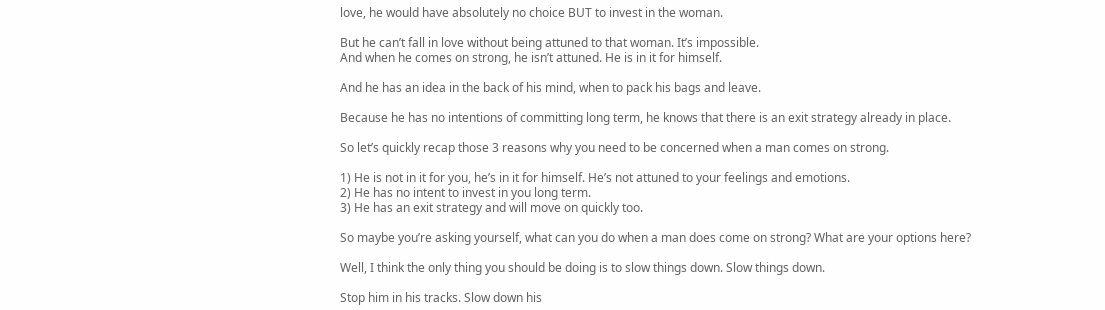love, he would have absolutely no choice BUT to invest in the woman.

But he can’t fall in love without being attuned to that woman. It’s impossible.
And when he comes on strong, he isn’t attuned. He is in it for himself.

And he has an idea in the back of his mind, when to pack his bags and leave.

Because he has no intentions of committing long term, he knows that there is an exit strategy already in place.

So let’s quickly recap those 3 reasons why you need to be concerned when a man comes on strong.

1) He is not in it for you, he’s in it for himself. He’s not attuned to your feelings and emotions.
2) He has no intent to invest in you long term.
3) He has an exit strategy and will move on quickly too.

So maybe you’re asking yourself, what can you do when a man does come on strong? What are your options here?

Well, I think the only thing you should be doing is to slow things down. Slow things down.

Stop him in his tracks. Slow down his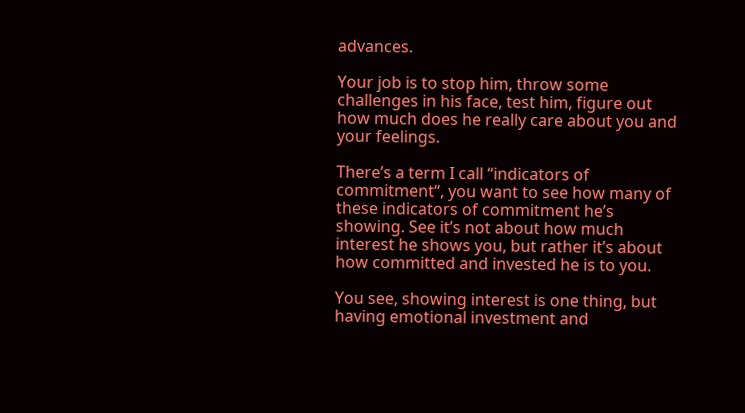advances.

Your job is to stop him, throw some challenges in his face, test him, figure out how much does he really care about you and your feelings.

There’s a term I call “indicators of commitment“, you want to see how many of these indicators of commitment he’s showing. See it’s not about how much interest he shows you, but rather it’s about how committed and invested he is to you.

You see, showing interest is one thing, but having emotional investment and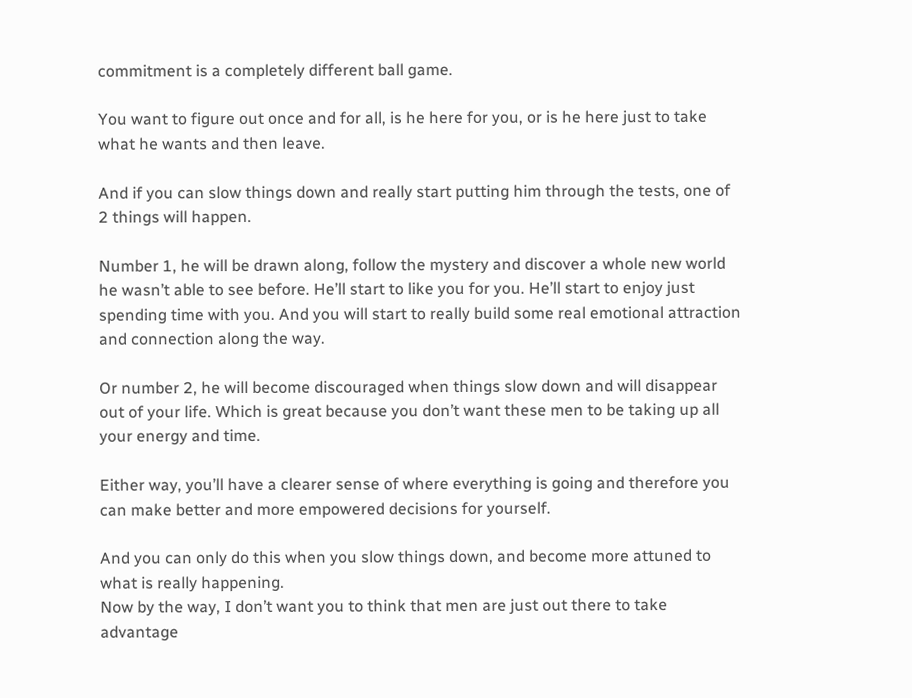commitment is a completely different ball game.

You want to figure out once and for all, is he here for you, or is he here just to take what he wants and then leave.

And if you can slow things down and really start putting him through the tests, one of 2 things will happen.

Number 1, he will be drawn along, follow the mystery and discover a whole new world he wasn’t able to see before. He’ll start to like you for you. He’ll start to enjoy just spending time with you. And you will start to really build some real emotional attraction and connection along the way.

Or number 2, he will become discouraged when things slow down and will disappear out of your life. Which is great because you don’t want these men to be taking up all your energy and time.

Either way, you’ll have a clearer sense of where everything is going and therefore you can make better and more empowered decisions for yourself.

And you can only do this when you slow things down, and become more attuned to what is really happening.
Now by the way, I don’t want you to think that men are just out there to take advantage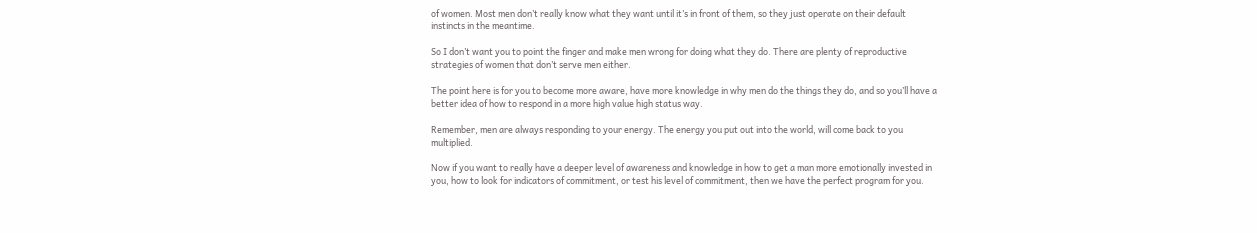of women. Most men don’t really know what they want until it’s in front of them, so they just operate on their default instincts in the meantime.

So I don’t want you to point the finger and make men wrong for doing what they do. There are plenty of reproductive strategies of women that don’t serve men either.

The point here is for you to become more aware, have more knowledge in why men do the things they do, and so you’ll have a better idea of how to respond in a more high value high status way.

Remember, men are always responding to your energy. The energy you put out into the world, will come back to you multiplied.

Now if you want to really have a deeper level of awareness and knowledge in how to get a man more emotionally invested in you, how to look for indicators of commitment, or test his level of commitment, then we have the perfect program for you.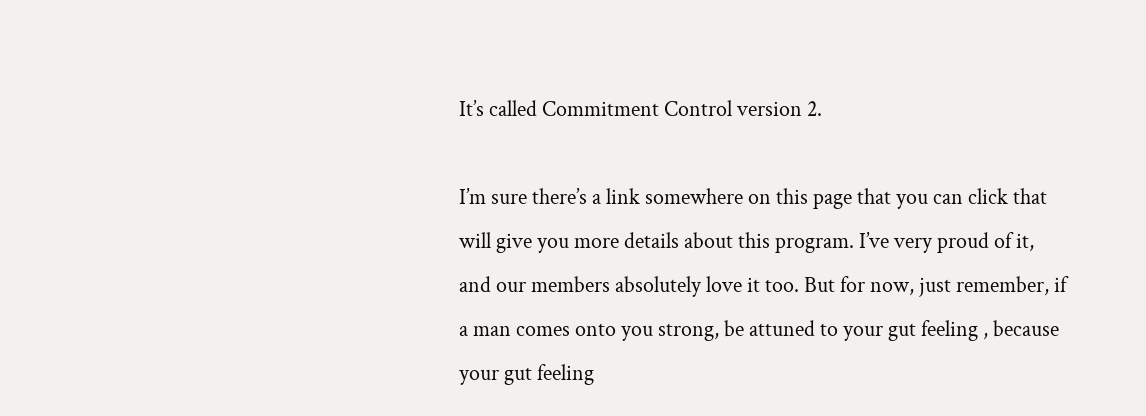It’s called Commitment Control version 2.

I’m sure there’s a link somewhere on this page that you can click that will give you more details about this program. I’ve very proud of it, and our members absolutely love it too. But for now, just remember, if a man comes onto you strong, be attuned to your gut feeling , because your gut feeling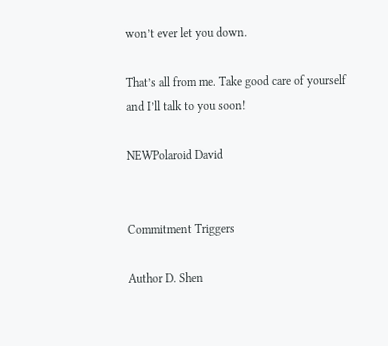won’t ever let you down.

That’s all from me. Take good care of yourself and I’ll talk to you soon!

NEWPolaroid David


Commitment Triggers

Author D. Shen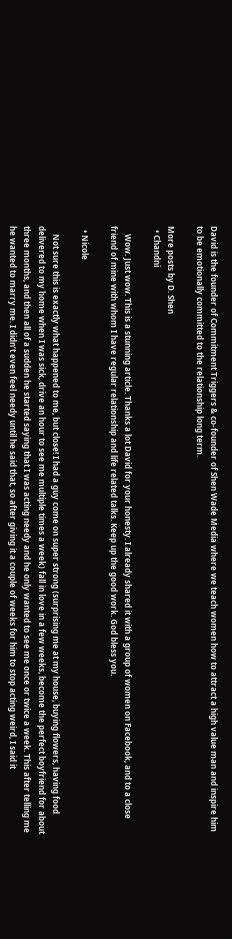David is the founder of Commitment Triggers & co-founder of Shen Wade Media where we teach women how to attract a high value man and inspire him to be emotionally committed to the relationship long term.

More posts by D. Shen
  • Chandni

    Wow. Just wow. This is a stunning article. Thanks a lot David for your honesty. I already shared it with a group of women on Facebook, and to a close friend of mine with whom I have regular relationship and life related talks. Keep up the good work. God bless you.

  • Nicole

    Not sure this is exactly what happened to me, but close! I had a guy come on super strong (surprising me at my house, buying flowers, having food delivered to my home when I was sick, drive an hour to see me multiple times a week) fall in love in a few weeks, become the perfect boyfriend for about three months, and then all of a sudden he started saying that I was acting needy and he only wanted to see me once or twice a week. This after telling me he wanted to marry me. I didn’t even feel needy until he said that, so after giving it a couple of weeks for him to stop acting weird, I said it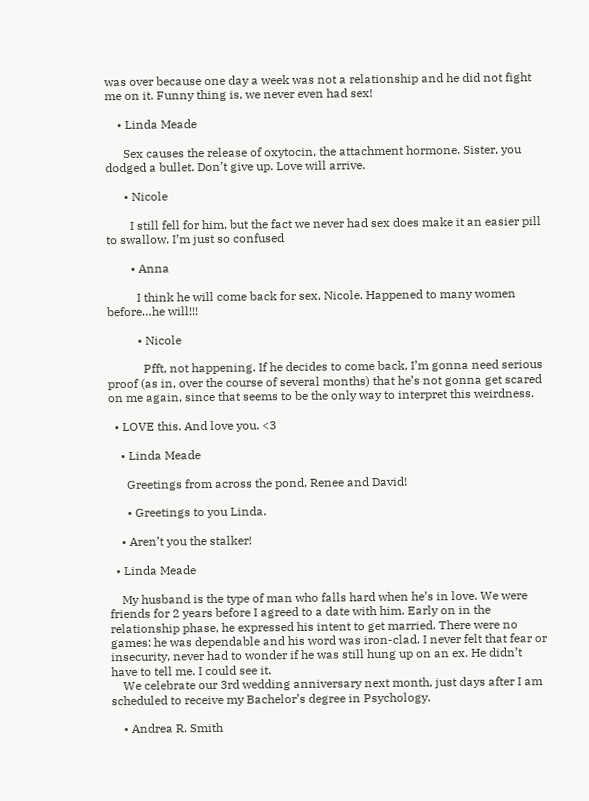was over because one day a week was not a relationship and he did not fight me on it. Funny thing is, we never even had sex!

    • Linda Meade

      Sex causes the release of oxytocin, the attachment hormone. Sister, you dodged a bullet. Don’t give up. Love will arrive.

      • Nicole

        I still fell for him, but the fact we never had sex does make it an easier pill to swallow. I’m just so confused

        • Anna

          I think he will come back for sex, Nicole. Happened to many women before…he will!!!

          • Nicole

            Pfft, not happening. If he decides to come back, I’m gonna need serious proof (as in, over the course of several months) that he’s not gonna get scared on me again, since that seems to be the only way to interpret this weirdness.

  • LOVE this. And love you. <3

    • Linda Meade

      Greetings from across the pond, Renee and David!

      • Greetings to you Linda.

    • Aren’t you the stalker!

  • Linda Meade

    My husband is the type of man who falls hard when he’s in love. We were friends for 2 years before I agreed to a date with him. Early on in the relationship phase, he expressed his intent to get married. There were no games: he was dependable and his word was iron-clad. I never felt that fear or insecurity, never had to wonder if he was still hung up on an ex. He didn’t have to tell me. I could see it.
    We celebrate our 3rd wedding anniversary next month, just days after I am scheduled to receive my Bachelor’s degree in Psychology.

    • Andrea R. Smith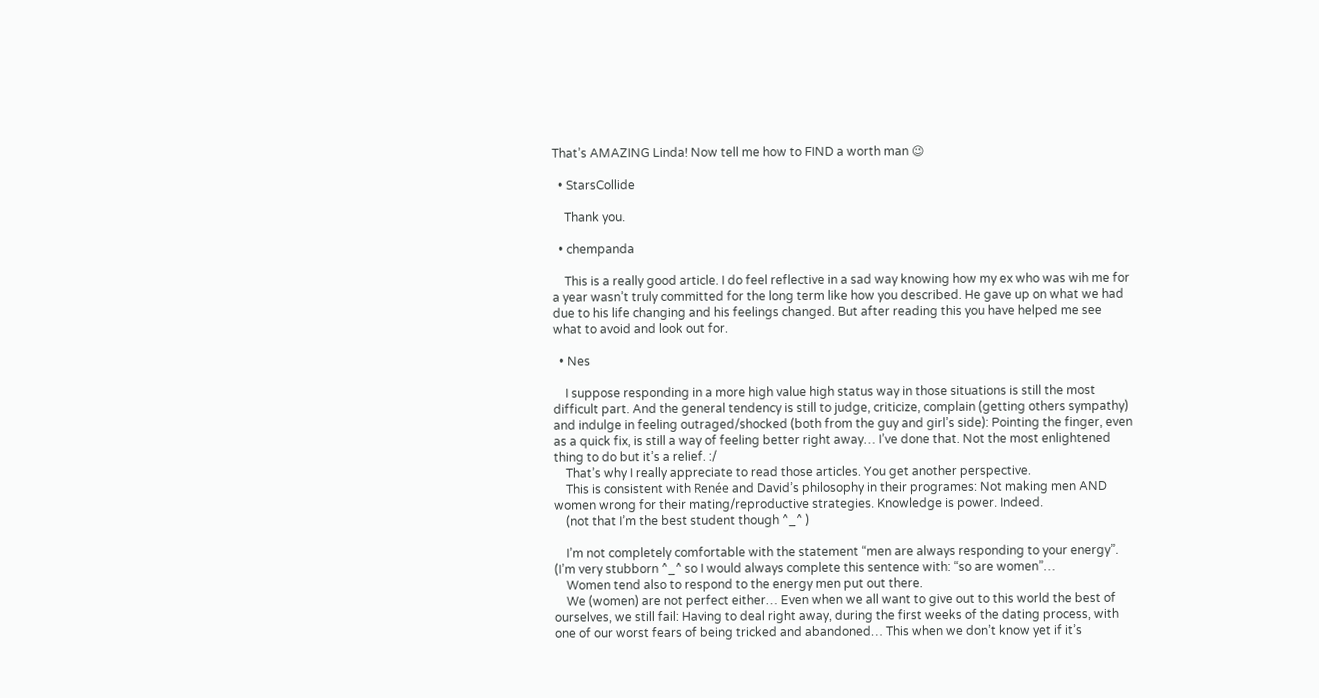That’s AMAZING Linda! Now tell me how to FIND a worth man 😉

  • StarsCollide

    Thank you.

  • chempanda

    This is a really good article. I do feel reflective in a sad way knowing how my ex who was wih me for a year wasn’t truly committed for the long term like how you described. He gave up on what we had due to his life changing and his feelings changed. But after reading this you have helped me see what to avoid and look out for.

  • Nes

    I suppose responding in a more high value high status way in those situations is still the most difficult part. And the general tendency is still to judge, criticize, complain (getting others sympathy) and indulge in feeling outraged/shocked (both from the guy and girl’s side): Pointing the finger, even as a quick fix, is still a way of feeling better right away… I’ve done that. Not the most enlightened thing to do but it’s a relief. :/
    That’s why I really appreciate to read those articles. You get another perspective.
    This is consistent with Renée and David’s philosophy in their programes: Not making men AND women wrong for their mating/reproductive strategies. Knowledge is power. Indeed.
    (not that I’m the best student though ^_^ )

    I’m not completely comfortable with the statement “men are always responding to your energy”. (I’m very stubborn ^_^ so I would always complete this sentence with: “so are women”…
    Women tend also to respond to the energy men put out there.
    We (women) are not perfect either… Even when we all want to give out to this world the best of ourselves, we still fail: Having to deal right away, during the first weeks of the dating process, with one of our worst fears of being tricked and abandoned… This when we don’t know yet if it’s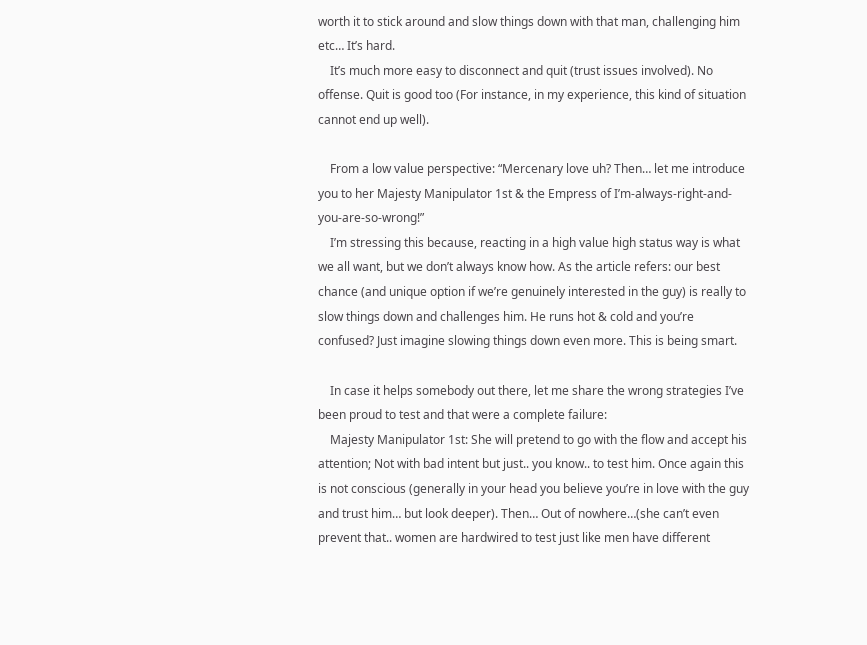worth it to stick around and slow things down with that man, challenging him etc… It’s hard.
    It’s much more easy to disconnect and quit (trust issues involved). No offense. Quit is good too (For instance, in my experience, this kind of situation cannot end up well).

    From a low value perspective: “Mercenary love uh? Then… let me introduce you to her Majesty Manipulator 1st & the Empress of I’m-always-right-and-you-are-so-wrong!”
    I’m stressing this because, reacting in a high value high status way is what we all want, but we don’t always know how. As the article refers: our best chance (and unique option if we’re genuinely interested in the guy) is really to slow things down and challenges him. He runs hot & cold and you’re confused? Just imagine slowing things down even more. This is being smart.

    In case it helps somebody out there, let me share the wrong strategies I’ve been proud to test and that were a complete failure:
    Majesty Manipulator 1st: She will pretend to go with the flow and accept his attention; Not with bad intent but just.. you know.. to test him. Once again this is not conscious (generally in your head you believe you’re in love with the guy and trust him… but look deeper). Then… Out of nowhere…(she can’t even prevent that.. women are hardwired to test just like men have different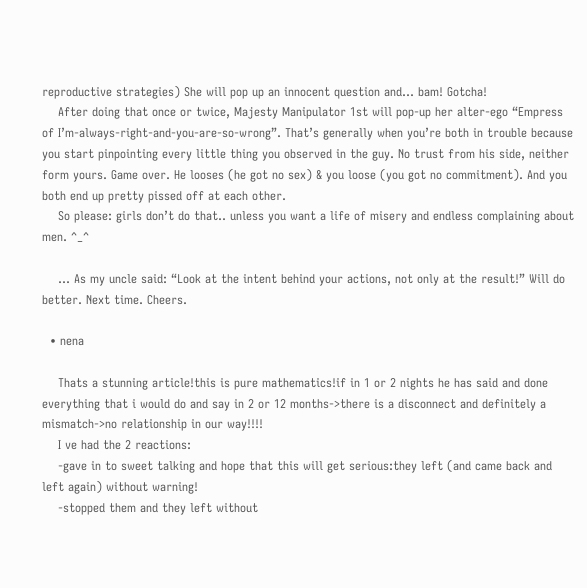reproductive strategies) She will pop up an innocent question and… bam! Gotcha!
    After doing that once or twice, Majesty Manipulator 1st will pop-up her alter-ego “Empress of I’m-always-right-and-you-are-so-wrong”. That’s generally when you’re both in trouble because you start pinpointing every little thing you observed in the guy. No trust from his side, neither form yours. Game over. He looses (he got no sex) & you loose (you got no commitment). And you both end up pretty pissed off at each other.
    So please: girls don’t do that.. unless you want a life of misery and endless complaining about men. ^_^

    … As my uncle said: “Look at the intent behind your actions, not only at the result!” Will do better. Next time. Cheers.

  • nena

    Thats a stunning article!this is pure mathematics!if in 1 or 2 nights he has said and done everything that i would do and say in 2 or 12 months->there is a disconnect and definitely a mismatch->no relationship in our way!!!!
    I ve had the 2 reactions:
    -gave in to sweet talking and hope that this will get serious:they left (and came back and left again) without warning!
    -stopped them and they left without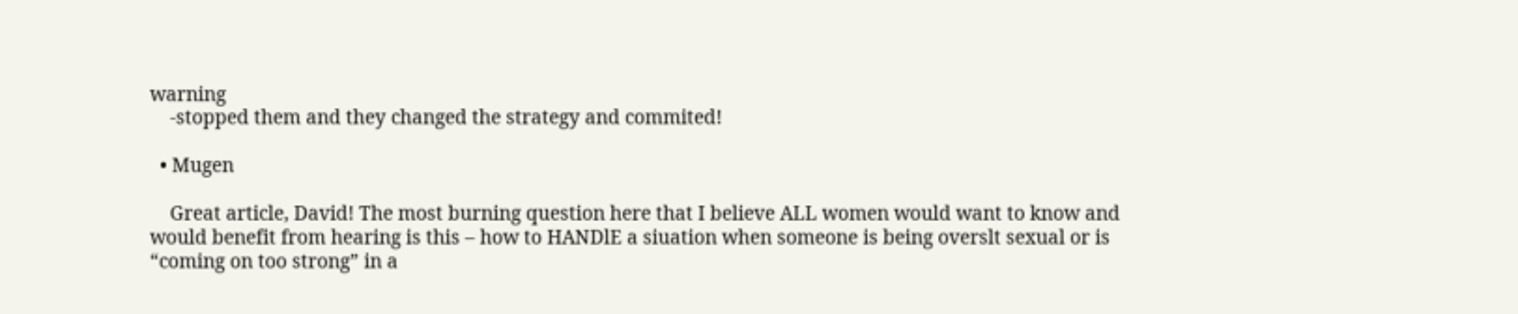warning
    -stopped them and they changed the strategy and commited!

  • Mugen

    Great article, David! The most burning question here that I believe ALL women would want to know and would benefit from hearing is this – how to HANDlE a siuation when someone is being overslt sexual or is “coming on too strong” in a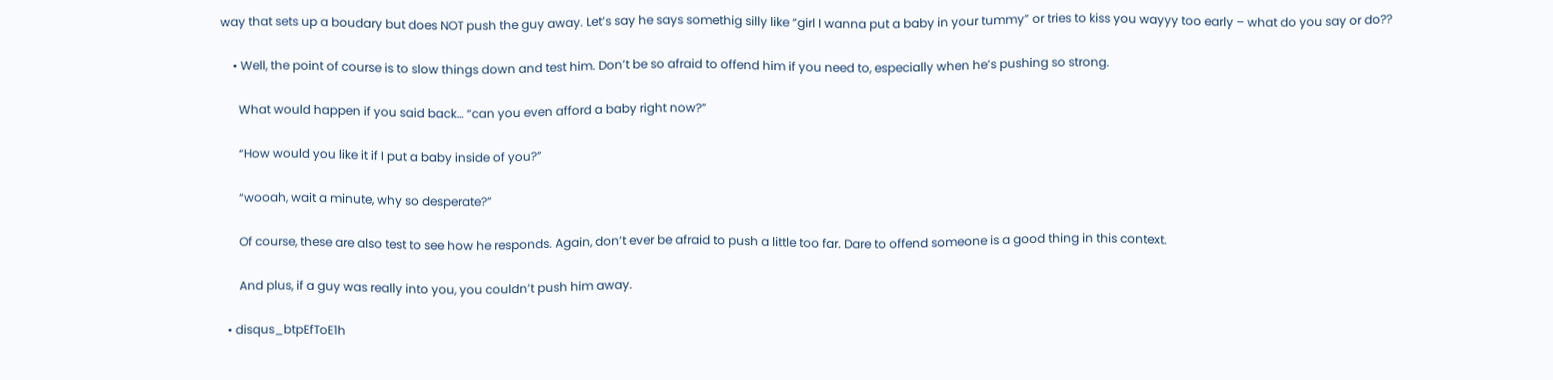way that sets up a boudary but does NOT push the guy away. Let’s say he says somethig silly like “girl I wanna put a baby in your tummy” or tries to kiss you wayyy too early – what do you say or do??

    • Well, the point of course is to slow things down and test him. Don’t be so afraid to offend him if you need to, especially when he’s pushing so strong.

      What would happen if you said back… “can you even afford a baby right now?”

      “How would you like it if I put a baby inside of you?”

      “wooah, wait a minute, why so desperate?”

      Of course, these are also test to see how he responds. Again, don’t ever be afraid to push a little too far. Dare to offend someone is a good thing in this context.

      And plus, if a guy was really into you, you couldn’t push him away.

  • disqus_btpEfToE1h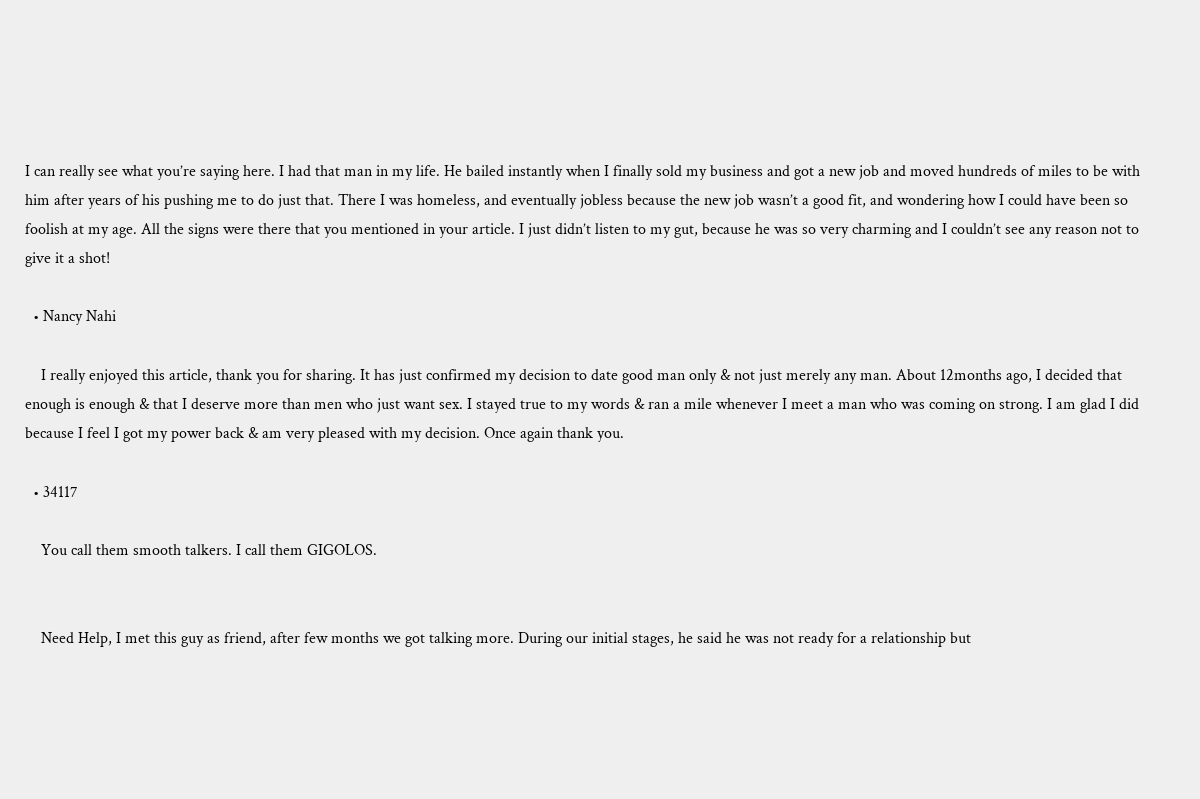I can really see what you’re saying here. I had that man in my life. He bailed instantly when I finally sold my business and got a new job and moved hundreds of miles to be with him after years of his pushing me to do just that. There I was homeless, and eventually jobless because the new job wasn’t a good fit, and wondering how I could have been so foolish at my age. All the signs were there that you mentioned in your article. I just didn’t listen to my gut, because he was so very charming and I couldn’t see any reason not to give it a shot!

  • Nancy Nahi

    I really enjoyed this article, thank you for sharing. It has just confirmed my decision to date good man only & not just merely any man. About 12months ago, I decided that enough is enough & that I deserve more than men who just want sex. I stayed true to my words & ran a mile whenever I meet a man who was coming on strong. I am glad I did because I feel I got my power back & am very pleased with my decision. Once again thank you.

  • 34117

    You call them smooth talkers. I call them GIGOLOS.


    Need Help, I met this guy as friend, after few months we got talking more. During our initial stages, he said he was not ready for a relationship but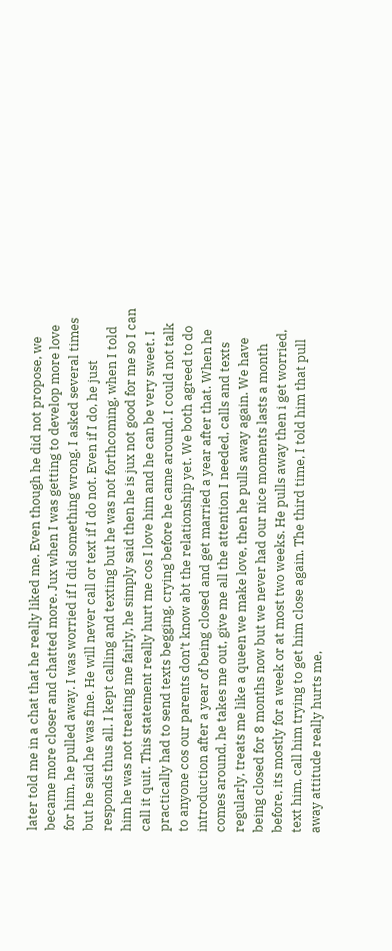later told me in a chat that he really liked me. Even though he did not propose, we became more closer and chatted more. Jux when I was getting to develop more love for him, he pulled away. I was worried if I did something wrong. I asked several times but he said he was fine. He will never call or text if I do not. Even if I do, he just responds thus all. I kept calling and texting but he was not forthcoming, when I told him he was not treating me fairly, he simply said then he is jux not good for me so I can call it quit. This statement really hurt me cos I love him and he can be very sweet. I practically had to send texts begging, crying before he came around. I could not talk to anyone cos our parents don’t know abt the relationship yet. We both agreed to do introduction after a year of being closed and get married a year after that. When he comes around, he takes me out, give me all the attention I needed, calls and texts regularly, treats me like a queen we make love, then he pulls away again. We have being closed for 8 months now but we never had our nice moments lasts a month before, its mostly for a week or at most two weeks. He pulls away then i get worried, text him, call him trying to get him close again. The third time, I told him that pull away attitude really hurts me,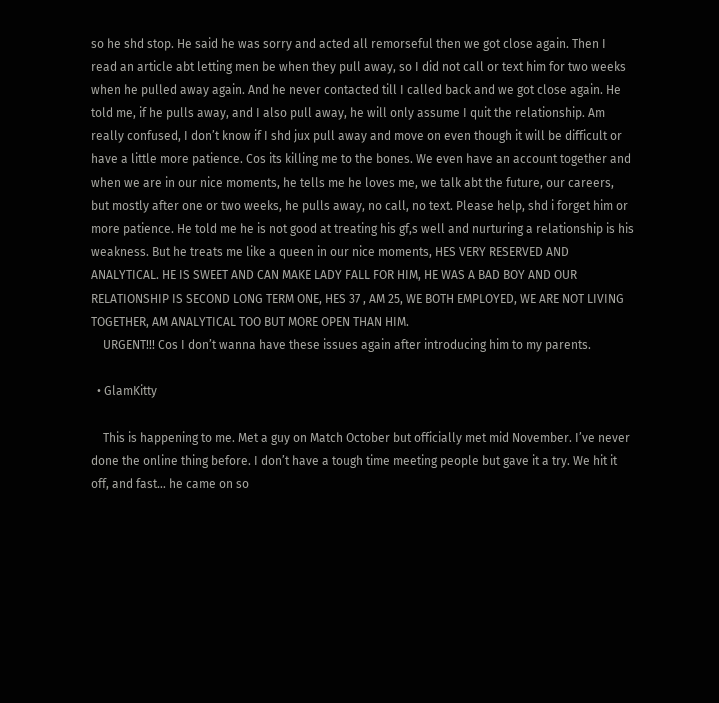so he shd stop. He said he was sorry and acted all remorseful then we got close again. Then I read an article abt letting men be when they pull away, so I did not call or text him for two weeks when he pulled away again. And he never contacted till I called back and we got close again. He told me, if he pulls away, and I also pull away, he will only assume I quit the relationship. Am really confused, I don’t know if I shd jux pull away and move on even though it will be difficult or have a little more patience. Cos its killing me to the bones. We even have an account together and when we are in our nice moments, he tells me he loves me, we talk abt the future, our careers, but mostly after one or two weeks, he pulls away, no call, no text. Please help, shd i forget him or more patience. He told me he is not good at treating his gf,s well and nurturing a relationship is his weakness. But he treats me like a queen in our nice moments, HES VERY RESERVED AND ANALYTICAL. HE IS SWEET AND CAN MAKE LADY FALL FOR HIM, HE WAS A BAD BOY AND OUR RELATIONSHIP IS SECOND LONG TERM ONE, HES 37 , AM 25, WE BOTH EMPLOYED, WE ARE NOT LIVING TOGETHER, AM ANALYTICAL TOO BUT MORE OPEN THAN HIM.
    URGENT!!! Cos I don’t wanna have these issues again after introducing him to my parents.

  • GlamKitty

    This is happening to me. Met a guy on Match October but officially met mid November. I’ve never done the online thing before. I don’t have a tough time meeting people but gave it a try. We hit it off, and fast… he came on so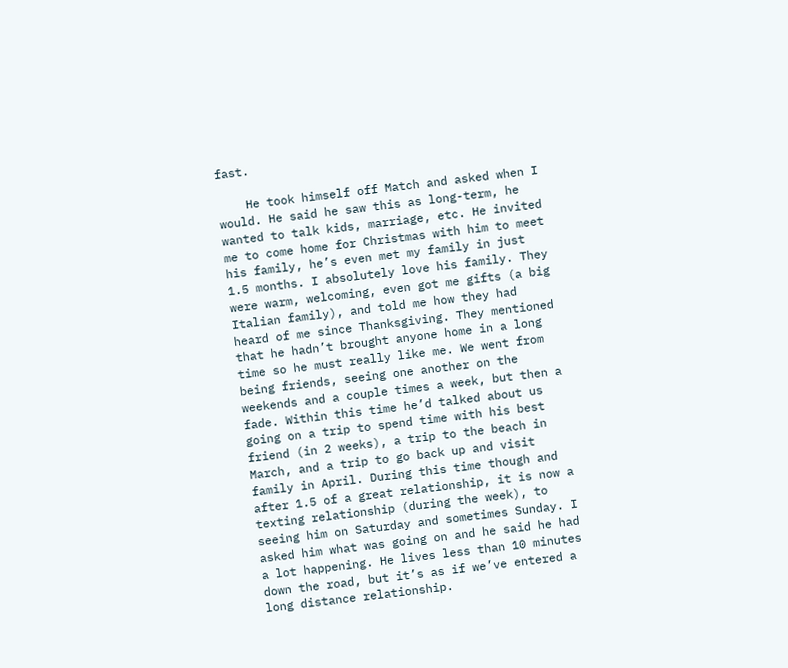fast.

    He took himself off Match and asked when I would. He said he saw this as long-term, he wanted to talk kids, marriage, etc. He invited me to come home for Christmas with him to meet his family, he’s even met my family in just 1.5 months. I absolutely love his family. They were warm, welcoming, even got me gifts (a big Italian family), and told me how they had heard of me since Thanksgiving. They mentioned that he hadn’t brought anyone home in a long time so he must really like me. We went from being friends, seeing one another on the weekends and a couple times a week, but then a fade. Within this time he’d talked about us going on a trip to spend time with his best friend (in 2 weeks), a trip to the beach in March, and a trip to go back up and visit family in April. During this time though and after 1.5 of a great relationship, it is now a texting relationship (during the week), to seeing him on Saturday and sometimes Sunday. I asked him what was going on and he said he had a lot happening. He lives less than 10 minutes down the road, but it’s as if we’ve entered a long distance relationship.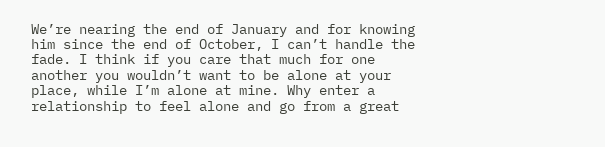We’re nearing the end of January and for knowing him since the end of October, I can’t handle the fade. I think if you care that much for one another you wouldn’t want to be alone at your place, while I’m alone at mine. Why enter a relationship to feel alone and go from a great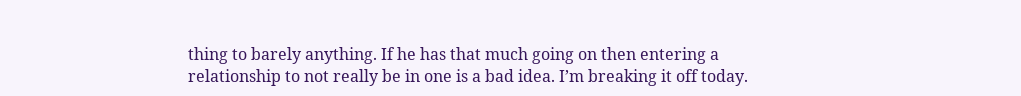thing to barely anything. If he has that much going on then entering a relationship to not really be in one is a bad idea. I’m breaking it off today.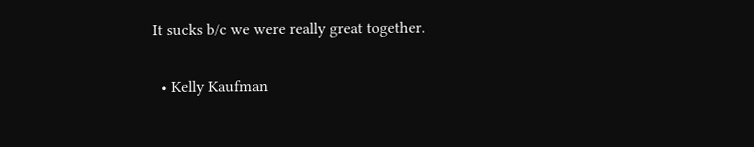It sucks b/c we were really great together.

  • Kelly Kaufman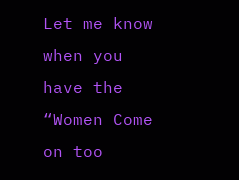Let me know when you have the “Women Come on too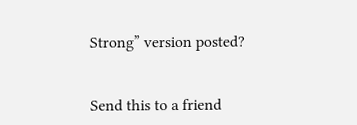Strong” version posted?


Send this to a friend